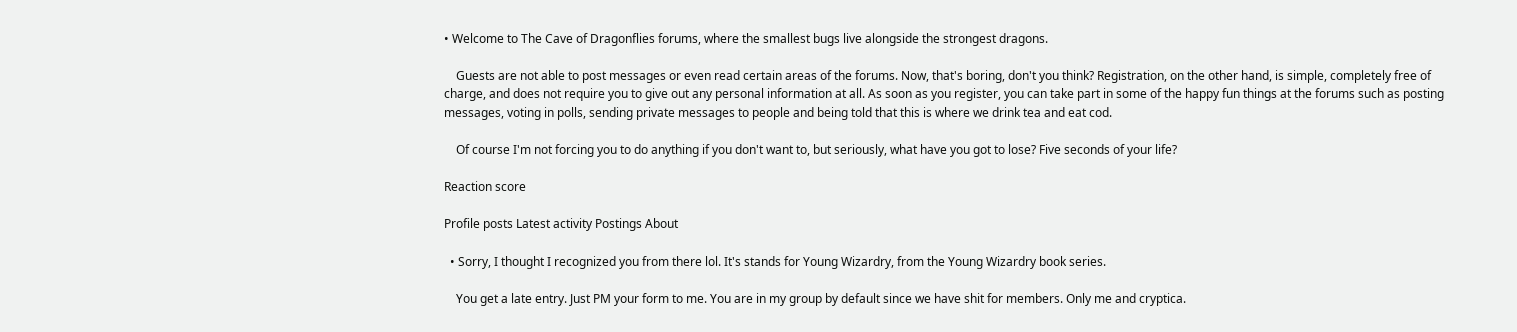• Welcome to The Cave of Dragonflies forums, where the smallest bugs live alongside the strongest dragons.

    Guests are not able to post messages or even read certain areas of the forums. Now, that's boring, don't you think? Registration, on the other hand, is simple, completely free of charge, and does not require you to give out any personal information at all. As soon as you register, you can take part in some of the happy fun things at the forums such as posting messages, voting in polls, sending private messages to people and being told that this is where we drink tea and eat cod.

    Of course I'm not forcing you to do anything if you don't want to, but seriously, what have you got to lose? Five seconds of your life?

Reaction score

Profile posts Latest activity Postings About

  • Sorry, I thought I recognized you from there lol. It's stands for Young Wizardry, from the Young Wizardry book series.

    You get a late entry. Just PM your form to me. You are in my group by default since we have shit for members. Only me and cryptica.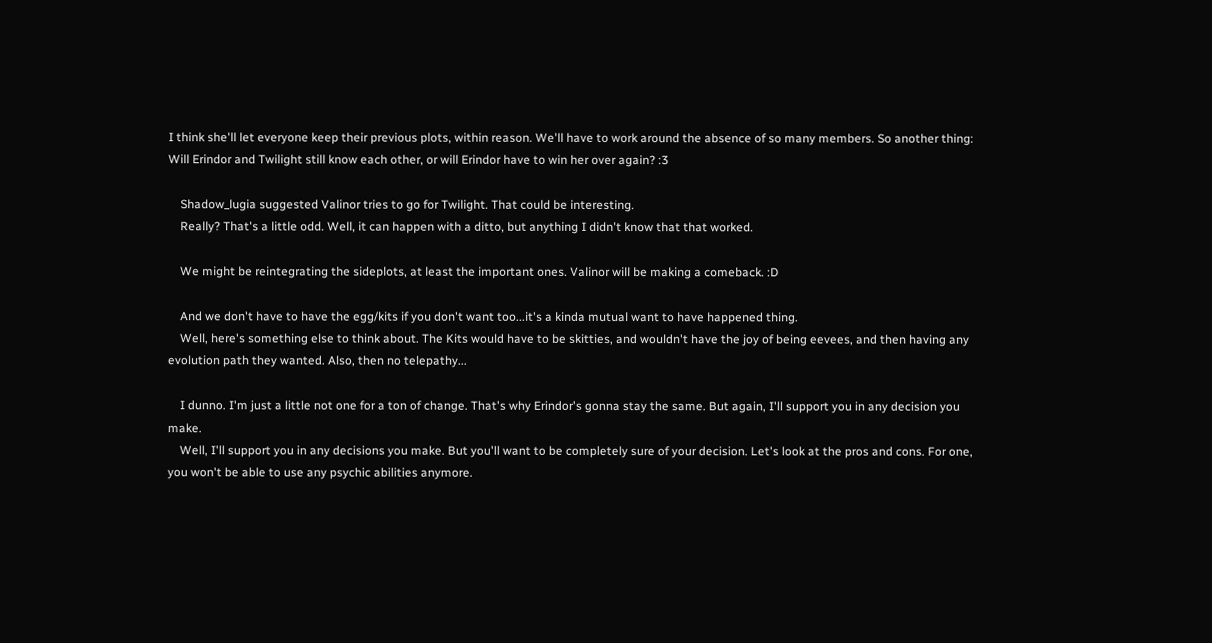I think she'll let everyone keep their previous plots, within reason. We'll have to work around the absence of so many members. So another thing: Will Erindor and Twilight still know each other, or will Erindor have to win her over again? :3

    Shadow_lugia suggested Valinor tries to go for Twilight. That could be interesting.
    Really? That's a little odd. Well, it can happen with a ditto, but anything I didn't know that that worked.

    We might be reintegrating the sideplots, at least the important ones. Valinor will be making a comeback. :D

    And we don't have to have the egg/kits if you don't want too...it's a kinda mutual want to have happened thing.
    Well, here's something else to think about. The Kits would have to be skitties, and wouldn't have the joy of being eevees, and then having any evolution path they wanted. Also, then no telepathy...

    I dunno. I'm just a little not one for a ton of change. That's why Erindor's gonna stay the same. But again, I'll support you in any decision you make.
    Well, I'll support you in any decisions you make. But you'll want to be completely sure of your decision. Let's look at the pros and cons. For one, you won't be able to use any psychic abilities anymore.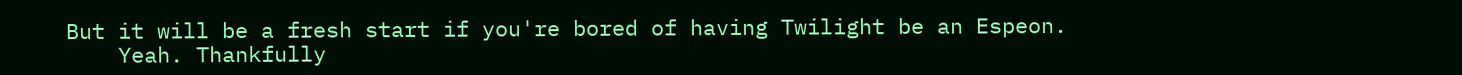But it will be a fresh start if you're bored of having Twilight be an Espeon.
    Yeah. Thankfully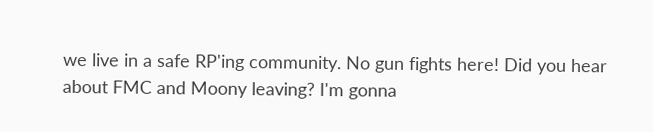we live in a safe RP'ing community. No gun fights here! Did you hear about FMC and Moony leaving? I'm gonna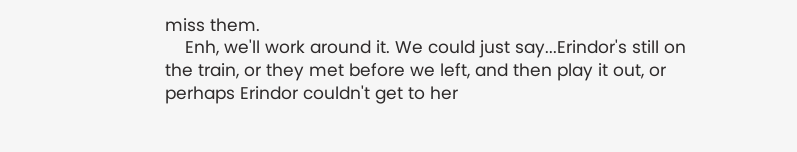miss them.
    Enh, we'll work around it. We could just say...Erindor's still on the train, or they met before we left, and then play it out, or perhaps Erindor couldn't get to her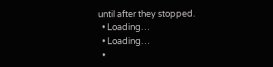until after they stopped.
  • Loading…
  • Loading…
  •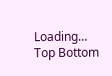Loading…
Top Bottom